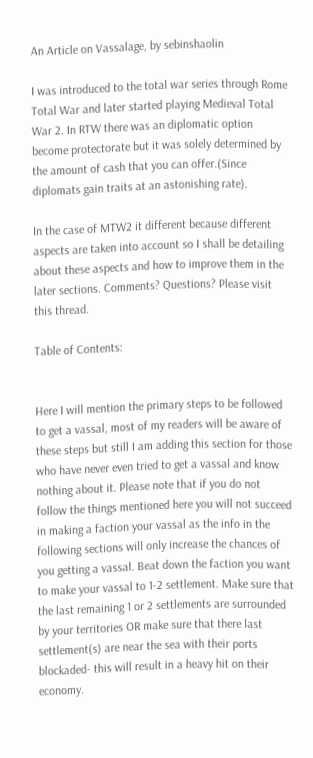An Article on Vassalage, by sebinshaolin

I was introduced to the total war series through Rome Total War and later started playing Medieval Total War 2. In RTW there was an diplomatic option become protectorate but it was solely determined by the amount of cash that you can offer.(Since diplomats gain traits at an astonishing rate).

In the case of MTW2 it different because different aspects are taken into account so I shall be detailing about these aspects and how to improve them in the later sections. Comments? Questions? Please visit this thread.

Table of Contents:


Here I will mention the primary steps to be followed to get a vassal, most of my readers will be aware of these steps but still I am adding this section for those who have never even tried to get a vassal and know nothing about it. Please note that if you do not follow the things mentioned here you will not succeed in making a faction your vassal as the info in the following sections will only increase the chances of you getting a vassal. Beat down the faction you want to make your vassal to 1-2 settlement. Make sure that the last remaining 1 or 2 settlements are surrounded by your territories OR make sure that there last settlement(s) are near the sea with their ports blockaded- this will result in a heavy hit on their economy.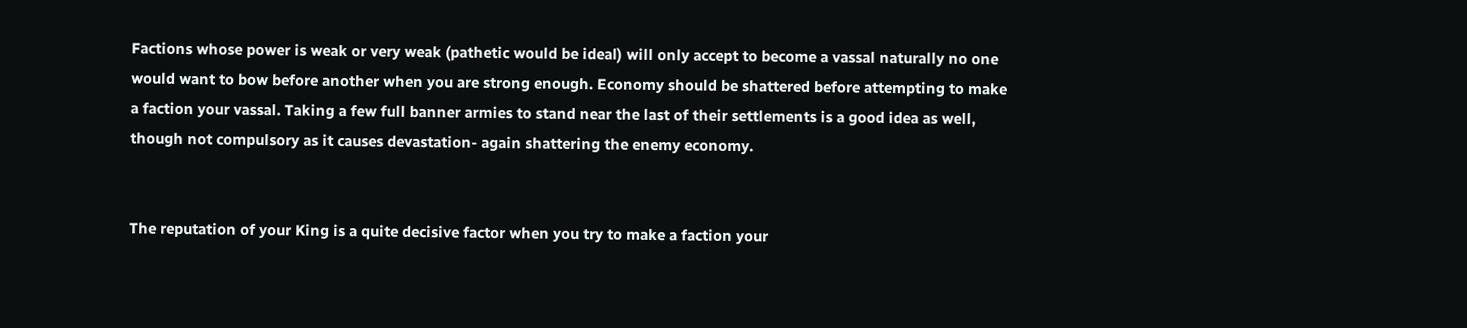Factions whose power is weak or very weak (pathetic would be ideal) will only accept to become a vassal naturally no one would want to bow before another when you are strong enough. Economy should be shattered before attempting to make a faction your vassal. Taking a few full banner armies to stand near the last of their settlements is a good idea as well, though not compulsory as it causes devastation- again shattering the enemy economy.


The reputation of your King is a quite decisive factor when you try to make a faction your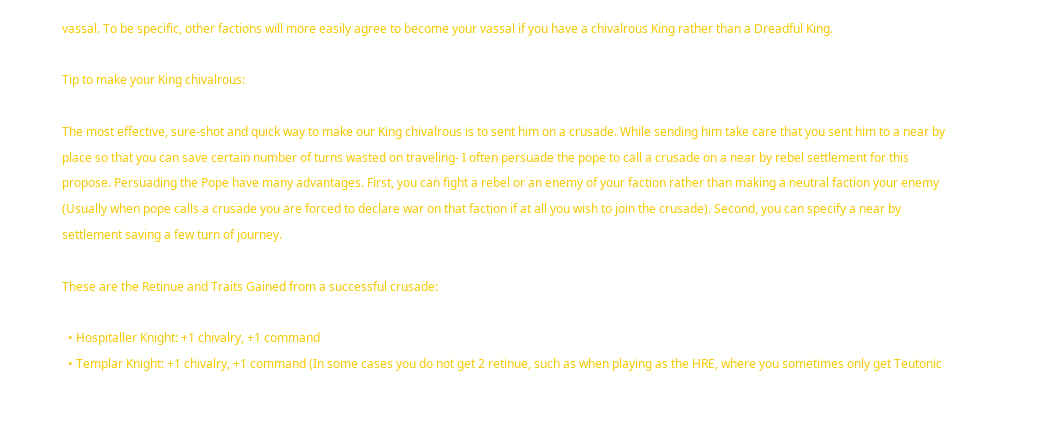vassal. To be specific, other factions will more easily agree to become your vassal if you have a chivalrous King rather than a Dreadful King.

Tip to make your King chivalrous:

The most effective, sure-shot and quick way to make our King chivalrous is to sent him on a crusade. While sending him take care that you sent him to a near by place so that you can save certain number of turns wasted on traveling- I often persuade the pope to call a crusade on a near by rebel settlement for this propose. Persuading the Pope have many advantages. First, you can fight a rebel or an enemy of your faction rather than making a neutral faction your enemy (Usually when pope calls a crusade you are forced to declare war on that faction if at all you wish to join the crusade). Second, you can specify a near by settlement saving a few turn of journey.

These are the Retinue and Traits Gained from a successful crusade:

  • Hospitaller Knight: +1 chivalry, +1 command
  • Templar Knight: +1 chivalry, +1 command (In some cases you do not get 2 retinue, such as when playing as the HRE, where you sometimes only get Teutonic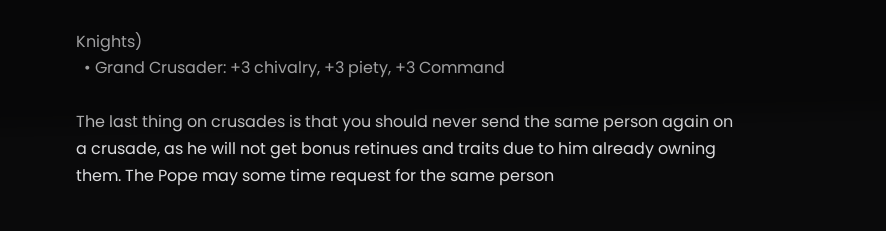Knights)
  • Grand Crusader: +3 chivalry, +3 piety, +3 Command

The last thing on crusades is that you should never send the same person again on a crusade, as he will not get bonus retinues and traits due to him already owning them. The Pope may some time request for the same person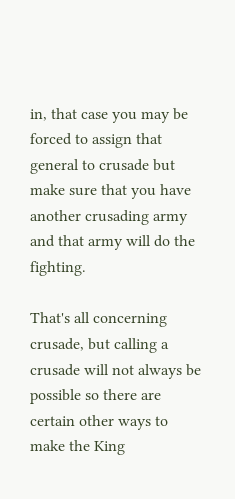in, that case you may be forced to assign that general to crusade but make sure that you have another crusading army and that army will do the fighting.

That's all concerning crusade, but calling a crusade will not always be possible so there are certain other ways to make the King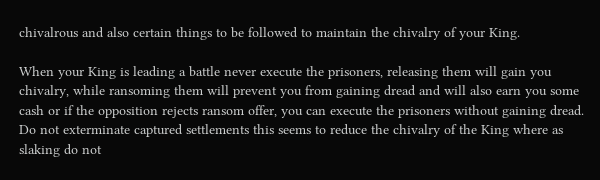chivalrous and also certain things to be followed to maintain the chivalry of your King.

When your King is leading a battle never execute the prisoners, releasing them will gain you chivalry, while ransoming them will prevent you from gaining dread and will also earn you some cash or if the opposition rejects ransom offer, you can execute the prisoners without gaining dread. Do not exterminate captured settlements this seems to reduce the chivalry of the King where as slaking do not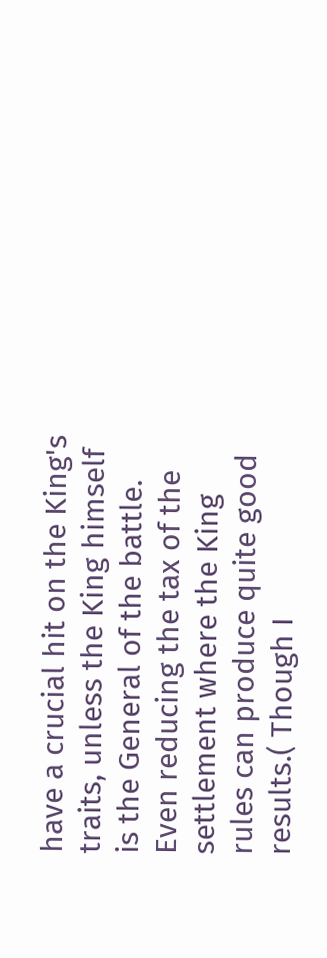have a crucial hit on the King's traits, unless the King himself is the General of the battle. Even reducing the tax of the settlement where the King rules can produce quite good results.( Though I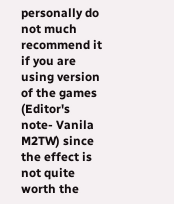personally do not much recommend it if you are using version of the games (Editor's note- Vanila M2TW) since the effect is not quite worth the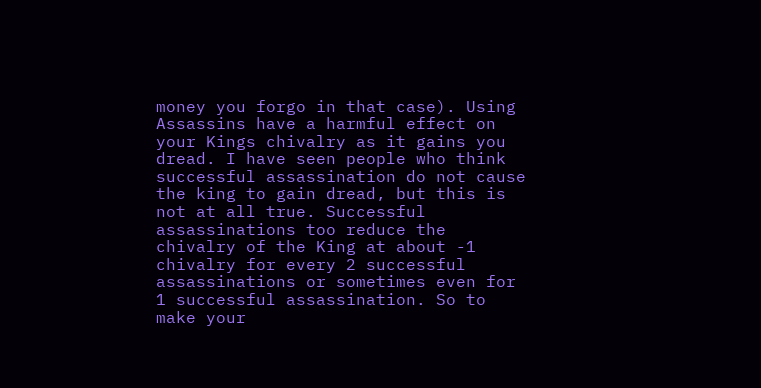money you forgo in that case). Using Assassins have a harmful effect on your Kings chivalry as it gains you dread. I have seen people who think successful assassination do not cause the king to gain dread, but this is not at all true. Successful assassinations too reduce the chivalry of the King at about -1 chivalry for every 2 successful assassinations or sometimes even for 1 successful assassination. So to make your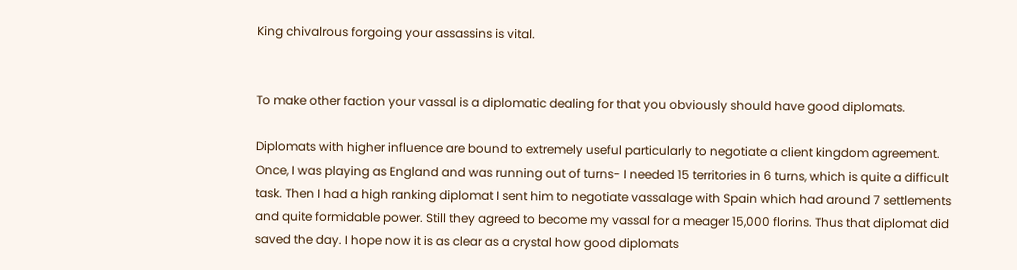King chivalrous forgoing your assassins is vital.


To make other faction your vassal is a diplomatic dealing for that you obviously should have good diplomats.

Diplomats with higher influence are bound to extremely useful particularly to negotiate a client kingdom agreement. Once, I was playing as England and was running out of turns- I needed 15 territories in 6 turns, which is quite a difficult task. Then I had a high ranking diplomat I sent him to negotiate vassalage with Spain which had around 7 settlements and quite formidable power. Still they agreed to become my vassal for a meager 15,000 florins. Thus that diplomat did saved the day. I hope now it is as clear as a crystal how good diplomats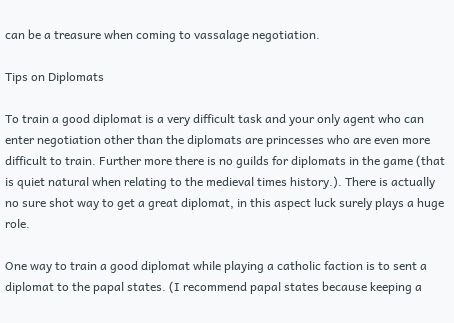can be a treasure when coming to vassalage negotiation.

Tips on Diplomats

To train a good diplomat is a very difficult task and your only agent who can enter negotiation other than the diplomats are princesses who are even more difficult to train. Further more there is no guilds for diplomats in the game (that is quiet natural when relating to the medieval times history.). There is actually no sure shot way to get a great diplomat, in this aspect luck surely plays a huge role.

One way to train a good diplomat while playing a catholic faction is to sent a diplomat to the papal states. (I recommend papal states because keeping a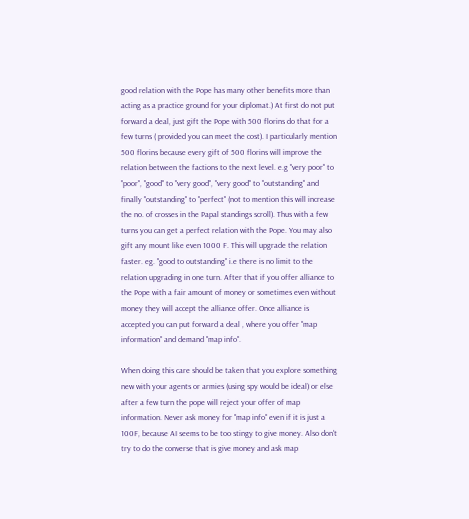good relation with the Pope has many other benefits more than acting as a practice ground for your diplomat.) At first do not put forward a deal, just gift the Pope with 500 florins do that for a few turns ( provided you can meet the cost). I particularly mention 500 florins because every gift of 500 florins will improve the relation between the factions to the next level. e.g "very poor" to "poor", "good" to "very good", "very good" to "outstanding" and finally "outstanding" to "perfect" (not to mention this will increase the no. of crosses in the Papal standings scroll). Thus with a few turns you can get a perfect relation with the Pope. You may also gift any mount like even 1000 F. This will upgrade the relation faster. eg. "good to outstanding" i.e there is no limit to the relation upgrading in one turn. After that if you offer alliance to the Pope with a fair amount of money or sometimes even without money they will accept the alliance offer. Once alliance is accepted you can put forward a deal , where you offer "map information" and demand "map info".

When doing this care should be taken that you explore something new with your agents or armies (using spy would be ideal) or else after a few turn the pope will reject your offer of map information. Never ask money for "map info" even if it is just a 100F, because AI seems to be too stingy to give money. Also don't try to do the converse that is give money and ask map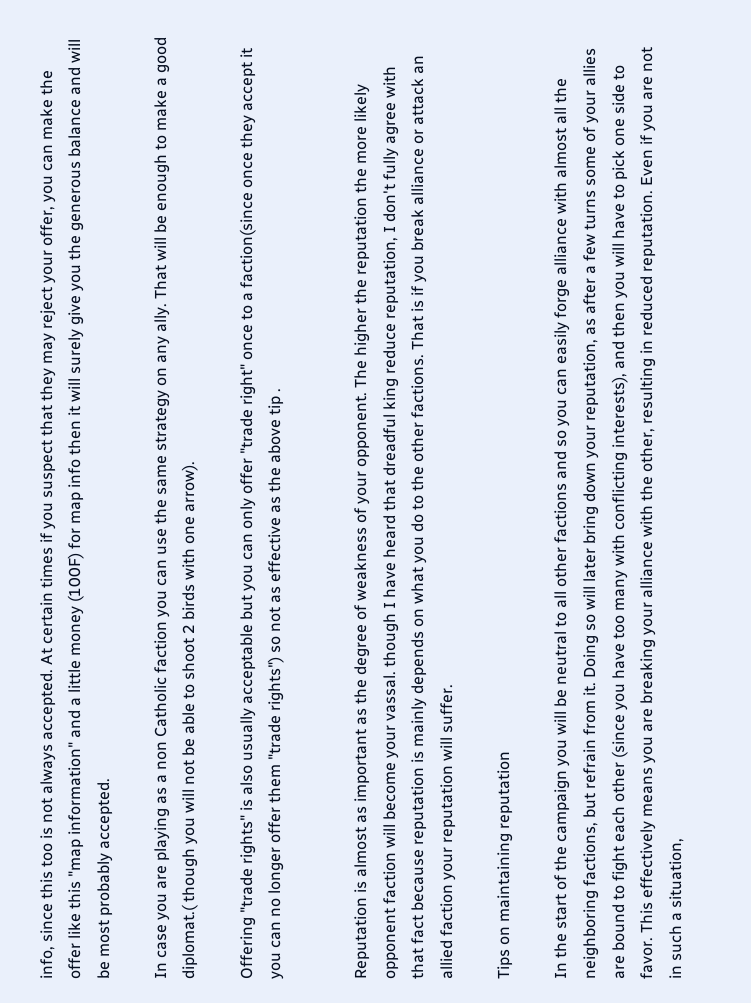info, since this too is not always accepted. At certain times if you suspect that they may reject your offer, you can make the offer like this "map information" and a little money (100F) for map info then it will surely give you the generous balance and will be most probably accepted.

In case you are playing as a non Catholic faction you can use the same strategy on any ally. That will be enough to make a good diplomat.( though you will not be able to shoot 2 birds with one arrow).

Offering "trade rights" is also usually acceptable but you can only offer "trade right" once to a faction(since once they accept it you can no longer offer them "trade rights") so not as effective as the above tip .


Reputation is almost as important as the degree of weakness of your opponent. The higher the reputation the more likely opponent faction will become your vassal. though I have heard that dreadful king reduce reputation, I don't fully agree with that fact because reputation is mainly depends on what you do to the other factions. That is if you break alliance or attack an allied faction your reputation will suffer.

Tips on maintaining reputation

In the start of the campaign you will be neutral to all other factions and so you can easily forge alliance with almost all the neighboring factions, but refrain from it. Doing so will later bring down your reputation, as after a few turns some of your allies are bound to fight each other (since you have too many with conflicting interests), and then you will have to pick one side to favor. This effectively means you are breaking your alliance with the other, resulting in reduced reputation. Even if you are not in such a situation,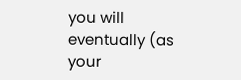you will eventually (as your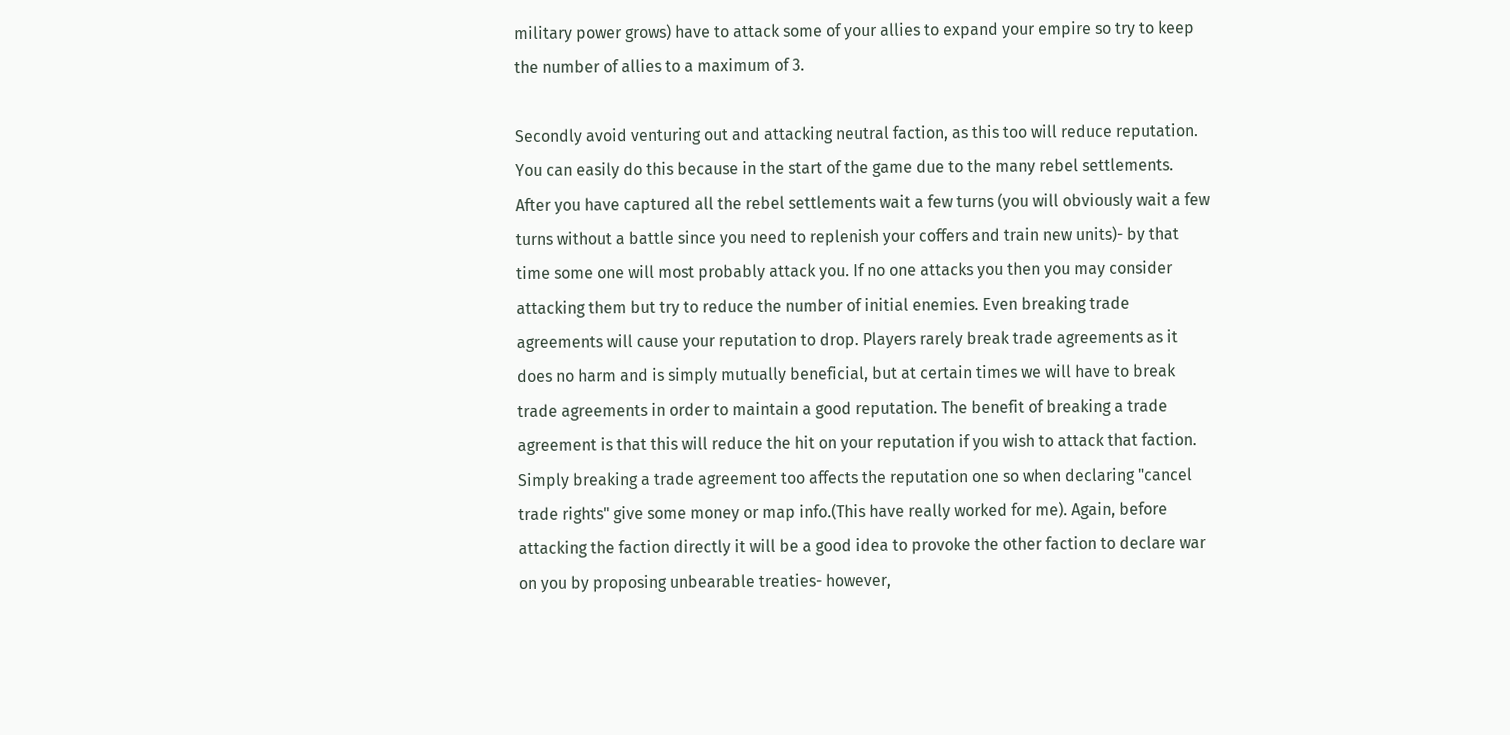military power grows) have to attack some of your allies to expand your empire so try to keep the number of allies to a maximum of 3.

Secondly avoid venturing out and attacking neutral faction, as this too will reduce reputation. You can easily do this because in the start of the game due to the many rebel settlements. After you have captured all the rebel settlements wait a few turns (you will obviously wait a few turns without a battle since you need to replenish your coffers and train new units)- by that time some one will most probably attack you. If no one attacks you then you may consider attacking them but try to reduce the number of initial enemies. Even breaking trade agreements will cause your reputation to drop. Players rarely break trade agreements as it does no harm and is simply mutually beneficial, but at certain times we will have to break trade agreements in order to maintain a good reputation. The benefit of breaking a trade agreement is that this will reduce the hit on your reputation if you wish to attack that faction. Simply breaking a trade agreement too affects the reputation one so when declaring "cancel trade rights" give some money or map info.(This have really worked for me). Again, before attacking the faction directly it will be a good idea to provoke the other faction to declare war on you by proposing unbearable treaties- however,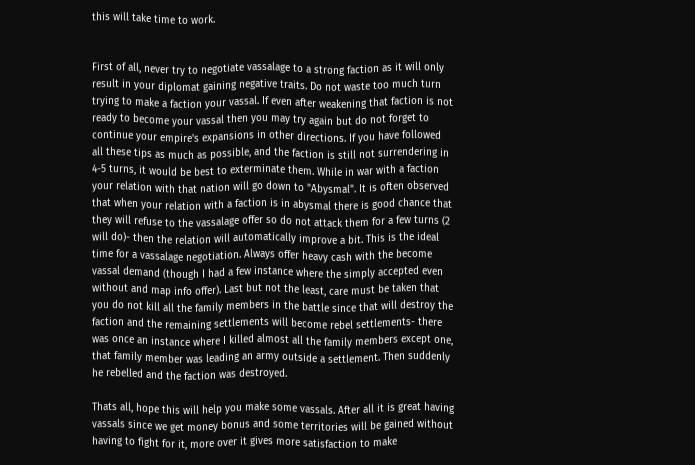this will take time to work.


First of all, never try to negotiate vassalage to a strong faction as it will only result in your diplomat gaining negative traits. Do not waste too much turn trying to make a faction your vassal. If even after weakening that faction is not ready to become your vassal then you may try again but do not forget to continue your empire's expansions in other directions. If you have followed all these tips as much as possible, and the faction is still not surrendering in 4-5 turns, it would be best to exterminate them. While in war with a faction your relation with that nation will go down to "Abysmal". It is often observed that when your relation with a faction is in abysmal there is good chance that they will refuse to the vassalage offer so do not attack them for a few turns (2 will do)- then the relation will automatically improve a bit. This is the ideal time for a vassalage negotiation. Always offer heavy cash with the become vassal demand (though I had a few instance where the simply accepted even without and map info offer). Last but not the least, care must be taken that you do not kill all the family members in the battle since that will destroy the faction and the remaining settlements will become rebel settlements- there was once an instance where I killed almost all the family members except one, that family member was leading an army outside a settlement. Then suddenly he rebelled and the faction was destroyed.

Thats all, hope this will help you make some vassals. After all it is great having vassals since we get money bonus and some territories will be gained without having to fight for it, more over it gives more satisfaction to make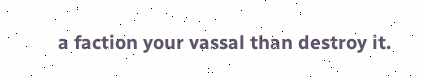a faction your vassal than destroy it.